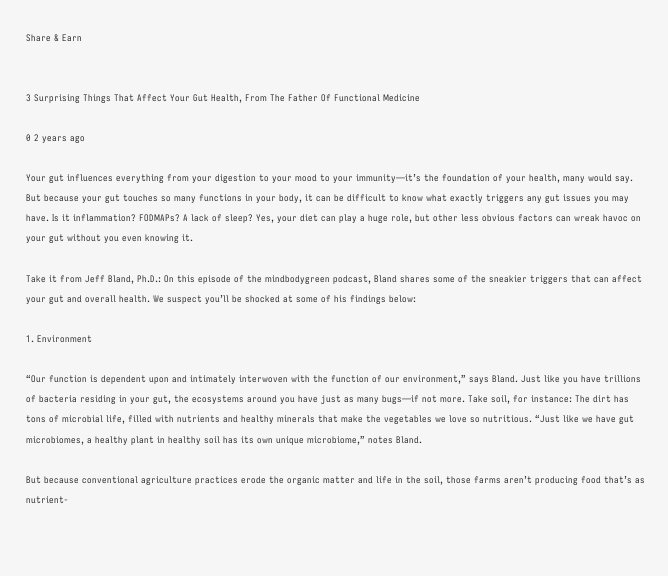Share & Earn


3 Surprising Things That Affect Your Gut Health, From The Father Of Functional Medicine

0 2 years ago

Your gut influences everything from your digestion to your mood to your immunity—it’s the foundation of your health, many would say. But because your gut touches so many functions in your body, it can be difficult to know what exactly triggers any gut issues you may have. Is it inflammation? FODMAPs? A lack of sleep? Yes, your diet can play a huge role, but other less obvious factors can wreak havoc on your gut without you even knowing it.

Take it from Jeff Bland, Ph.D.: On this episode of the mindbodygreen podcast, Bland shares some of the sneakier triggers that can affect your gut and overall health. We suspect you’ll be shocked at some of his findings below:

1. Environment

“Our function is dependent upon and intimately interwoven with the function of our environment,” says Bland. Just like you have trillions of bacteria residing in your gut, the ecosystems around you have just as many bugs—if not more. Take soil, for instance: The dirt has tons of microbial life, filled with nutrients and healthy minerals that make the vegetables we love so nutritious. “Just like we have gut microbiomes, a healthy plant in healthy soil has its own unique microbiome,” notes Bland.

But because conventional agriculture practices erode the organic matter and life in the soil, those farms aren’t producing food that’s as nutrient-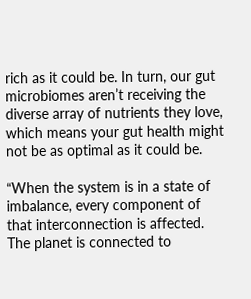rich as it could be. In turn, our gut microbiomes aren’t receiving the diverse array of nutrients they love, which means your gut health might not be as optimal as it could be.

“When the system is in a state of imbalance, every component of that interconnection is affected. The planet is connected to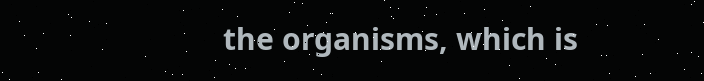the organisms, which is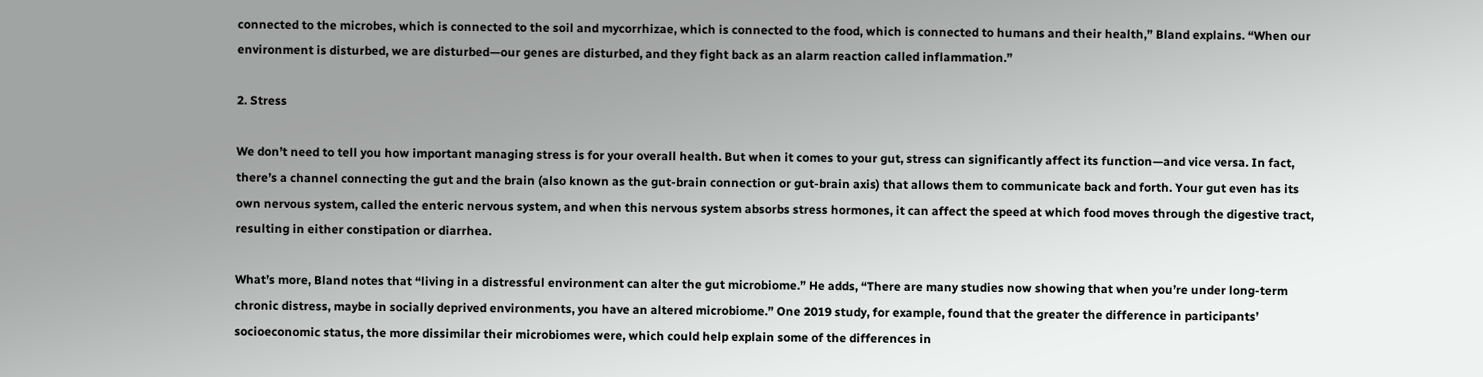connected to the microbes, which is connected to the soil and mycorrhizae, which is connected to the food, which is connected to humans and their health,” Bland explains. “When our environment is disturbed, we are disturbed—our genes are disturbed, and they fight back as an alarm reaction called inflammation.”

2. Stress

We don’t need to tell you how important managing stress is for your overall health. But when it comes to your gut, stress can significantly affect its function—and vice versa. In fact, there’s a channel connecting the gut and the brain (also known as the gut-brain connection or gut-brain axis) that allows them to communicate back and forth. Your gut even has its own nervous system, called the enteric nervous system, and when this nervous system absorbs stress hormones, it can affect the speed at which food moves through the digestive tract, resulting in either constipation or diarrhea.

What’s more, Bland notes that “living in a distressful environment can alter the gut microbiome.” He adds, “There are many studies now showing that when you’re under long-term chronic distress, maybe in socially deprived environments, you have an altered microbiome.” One 2019 study, for example, found that the greater the difference in participants’ socioeconomic status, the more dissimilar their microbiomes were, which could help explain some of the differences in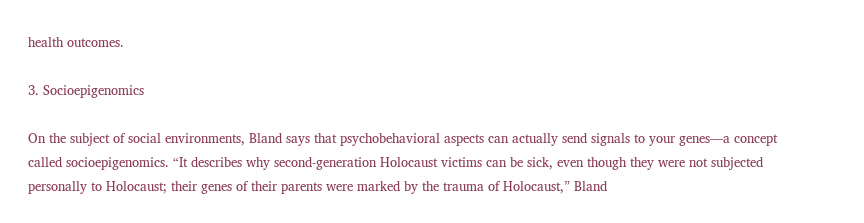health outcomes.

3. Socioepigenomics

On the subject of social environments, Bland says that psychobehavioral aspects can actually send signals to your genes—a concept called socioepigenomics. “It describes why second-generation Holocaust victims can be sick, even though they were not subjected personally to Holocaust; their genes of their parents were marked by the trauma of Holocaust,” Bland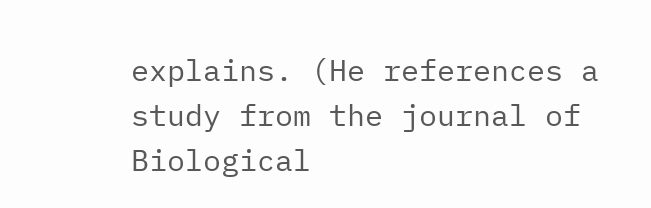explains. (He references a study from the journal of Biological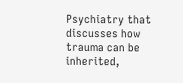Psychiatry that discusses how trauma can be inherited,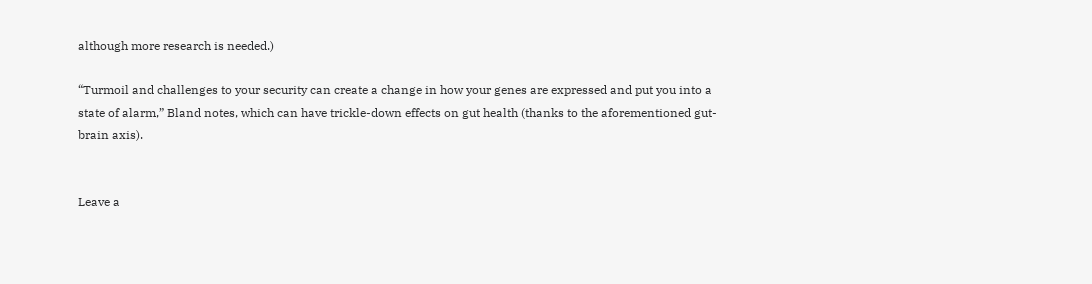although more research is needed.)

“Turmoil and challenges to your security can create a change in how your genes are expressed and put you into a state of alarm,” Bland notes, which can have trickle-down effects on gut health (thanks to the aforementioned gut-brain axis).


Leave a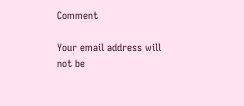Comment

Your email address will not be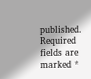published. Required fields are marked *